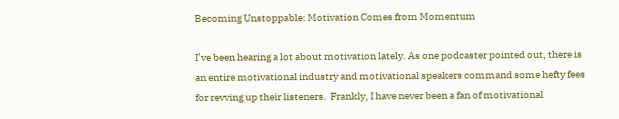Becoming Unstoppable: Motivation Comes from Momentum

I’ve been hearing a lot about motivation lately. As one podcaster pointed out, there is an entire motivational industry and motivational speakers command some hefty fees for revving up their listeners.  Frankly, I have never been a fan of motivational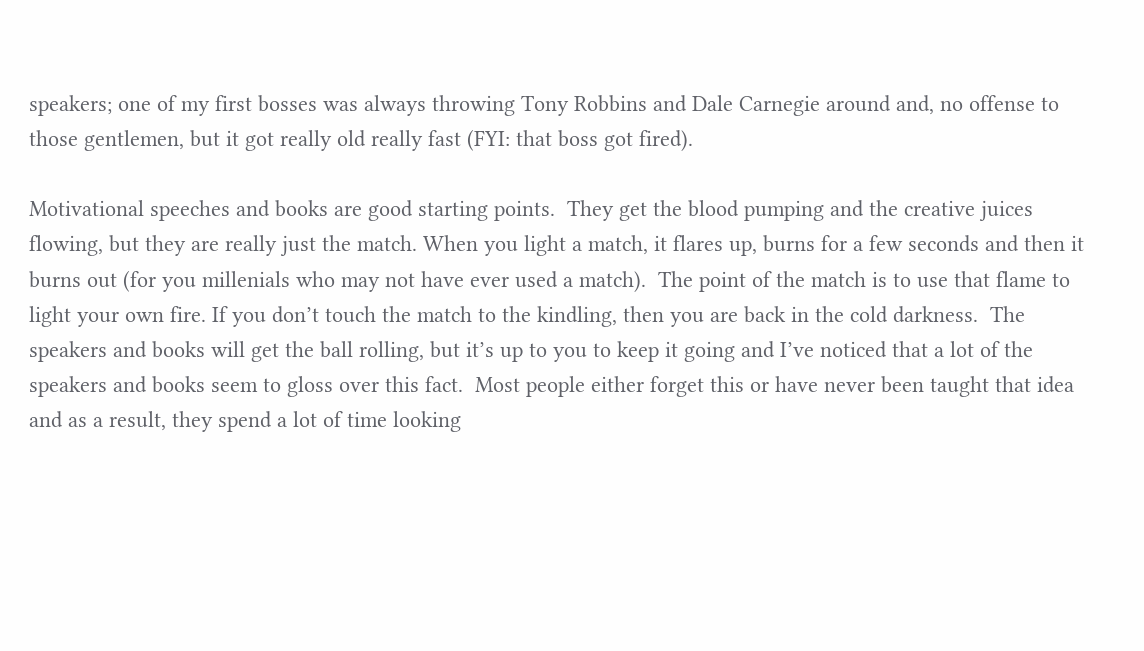speakers; one of my first bosses was always throwing Tony Robbins and Dale Carnegie around and, no offense to those gentlemen, but it got really old really fast (FYI: that boss got fired).

Motivational speeches and books are good starting points.  They get the blood pumping and the creative juices flowing, but they are really just the match. When you light a match, it flares up, burns for a few seconds and then it burns out (for you millenials who may not have ever used a match).  The point of the match is to use that flame to light your own fire. If you don’t touch the match to the kindling, then you are back in the cold darkness.  The speakers and books will get the ball rolling, but it’s up to you to keep it going and I’ve noticed that a lot of the speakers and books seem to gloss over this fact.  Most people either forget this or have never been taught that idea and as a result, they spend a lot of time looking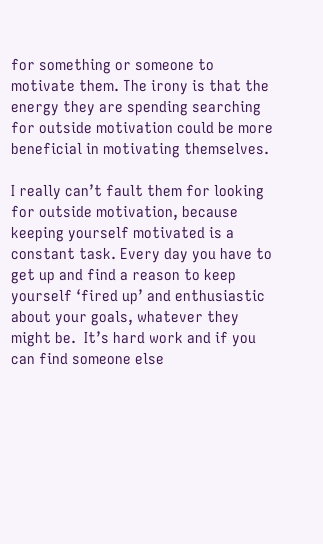for something or someone to motivate them. The irony is that the energy they are spending searching for outside motivation could be more beneficial in motivating themselves.

I really can’t fault them for looking for outside motivation, because keeping yourself motivated is a constant task. Every day you have to get up and find a reason to keep yourself ‘fired up’ and enthusiastic about your goals, whatever they might be.  It’s hard work and if you can find someone else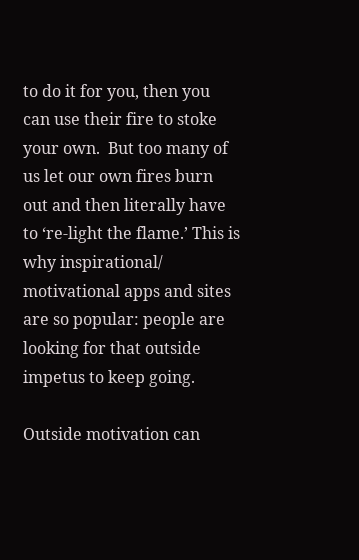to do it for you, then you can use their fire to stoke your own.  But too many of us let our own fires burn out and then literally have to ‘re-light the flame.’ This is why inspirational/ motivational apps and sites are so popular: people are looking for that outside impetus to keep going.

Outside motivation can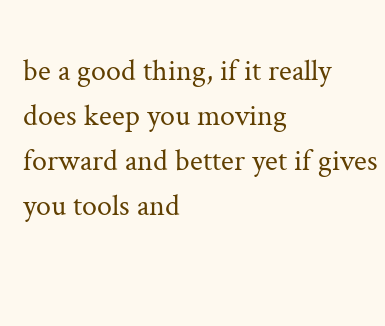be a good thing, if it really does keep you moving forward and better yet if gives you tools and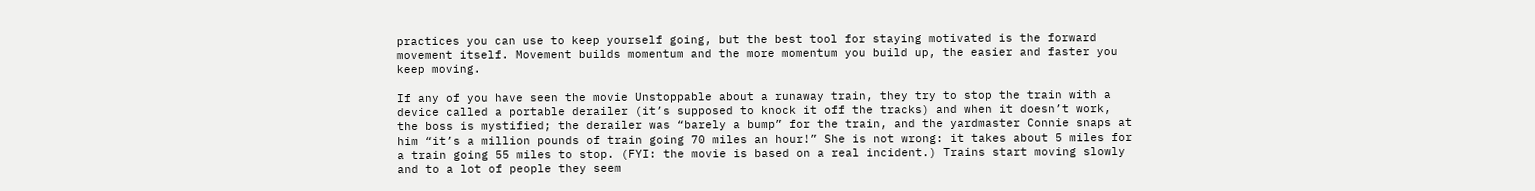practices you can use to keep yourself going, but the best tool for staying motivated is the forward movement itself. Movement builds momentum and the more momentum you build up, the easier and faster you keep moving.

If any of you have seen the movie Unstoppable about a runaway train, they try to stop the train with a device called a portable derailer (it’s supposed to knock it off the tracks) and when it doesn’t work, the boss is mystified; the derailer was “barely a bump” for the train, and the yardmaster Connie snaps at him “it’s a million pounds of train going 70 miles an hour!” She is not wrong: it takes about 5 miles for a train going 55 miles to stop. (FYI: the movie is based on a real incident.) Trains start moving slowly and to a lot of people they seem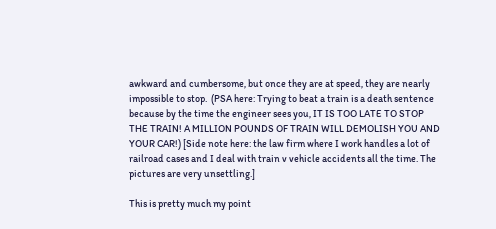awkward and cumbersome, but once they are at speed, they are nearly impossible to stop.  (PSA here: Trying to beat a train is a death sentence because by the time the engineer sees you, IT IS TOO LATE TO STOP THE TRAIN! A MILLION POUNDS OF TRAIN WILL DEMOLISH YOU AND YOUR CAR!) [Side note here: the law firm where I work handles a lot of railroad cases and I deal with train v vehicle accidents all the time. The pictures are very unsettling.]

This is pretty much my point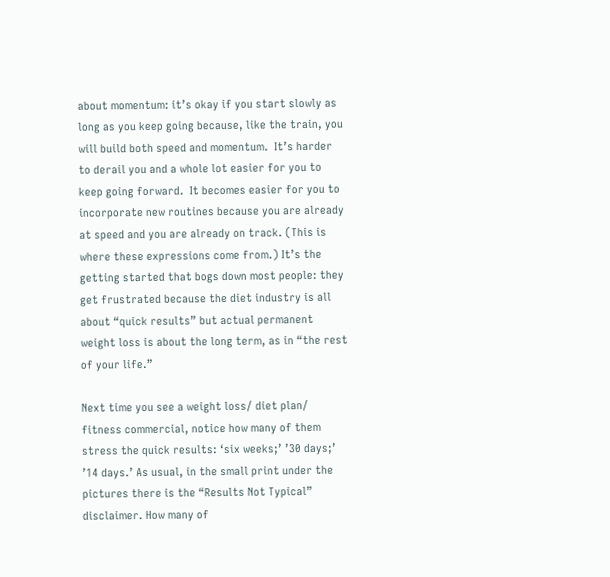about momentum: it’s okay if you start slowly as long as you keep going because, like the train, you will build both speed and momentum.  It’s harder to derail you and a whole lot easier for you to keep going forward.  It becomes easier for you to incorporate new routines because you are already at speed and you are already on track. (This is where these expressions come from.) It’s the getting started that bogs down most people: they get frustrated because the diet industry is all about “quick results” but actual permanent weight loss is about the long term, as in “the rest of your life.”

Next time you see a weight loss/ diet plan/ fitness commercial, notice how many of them stress the quick results: ‘six weeks;’ ’30 days;’ ’14 days.’ As usual, in the small print under the pictures there is the “Results Not Typical” disclaimer. How many of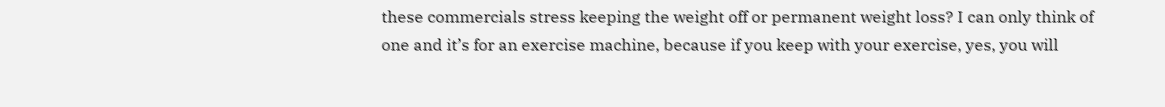these commercials stress keeping the weight off or permanent weight loss? I can only think of one and it’s for an exercise machine, because if you keep with your exercise, yes, you will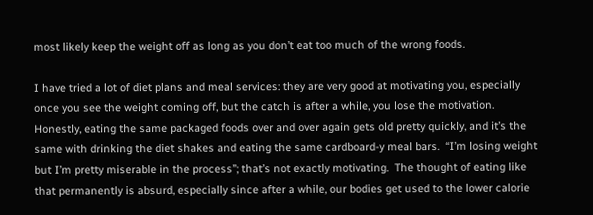most likely keep the weight off as long as you don’t eat too much of the wrong foods.

I have tried a lot of diet plans and meal services: they are very good at motivating you, especially once you see the weight coming off, but the catch is after a while, you lose the motivation.  Honestly, eating the same packaged foods over and over again gets old pretty quickly, and it’s the same with drinking the diet shakes and eating the same cardboard-y meal bars.  “I’m losing weight but I’m pretty miserable in the process”; that’s not exactly motivating.  The thought of eating like that permanently is absurd, especially since after a while, our bodies get used to the lower calorie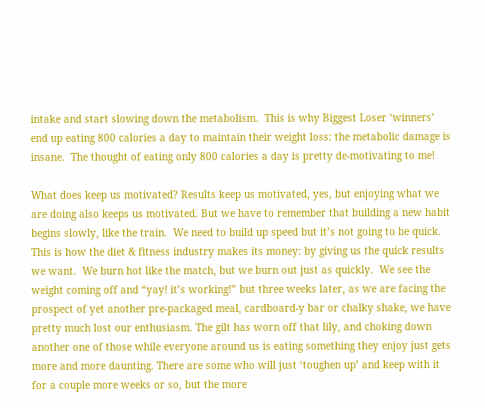intake and start slowing down the metabolism.  This is why Biggest Loser ‘winners’ end up eating 800 calories a day to maintain their weight loss: the metabolic damage is insane.  The thought of eating only 800 calories a day is pretty de-motivating to me!

What does keep us motivated? Results keep us motivated, yes, but enjoying what we are doing also keeps us motivated. But we have to remember that building a new habit begins slowly, like the train.  We need to build up speed but it’s not going to be quick.  This is how the diet & fitness industry makes its money: by giving us the quick results we want.  We burn hot like the match, but we burn out just as quickly.  We see the weight coming off and “yay! it’s working!” but three weeks later, as we are facing the prospect of yet another pre-packaged meal, cardboard-y bar or chalky shake, we have pretty much lost our enthusiasm. The gilt has worn off that lily, and choking down another one of those while everyone around us is eating something they enjoy just gets more and more daunting. There are some who will just ‘toughen up’ and keep with it for a couple more weeks or so, but the more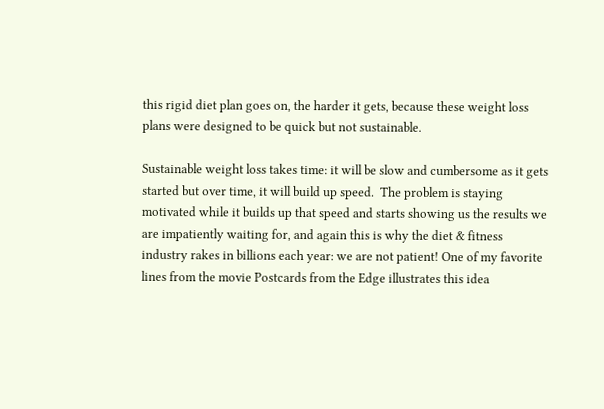this rigid diet plan goes on, the harder it gets, because these weight loss plans were designed to be quick but not sustainable.

Sustainable weight loss takes time: it will be slow and cumbersome as it gets started but over time, it will build up speed.  The problem is staying motivated while it builds up that speed and starts showing us the results we are impatiently waiting for, and again this is why the diet & fitness industry rakes in billions each year: we are not patient! One of my favorite lines from the movie Postcards from the Edge illustrates this idea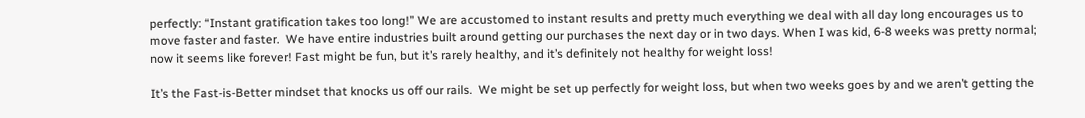perfectly: “Instant gratification takes too long!” We are accustomed to instant results and pretty much everything we deal with all day long encourages us to move faster and faster.  We have entire industries built around getting our purchases the next day or in two days. When I was kid, 6-8 weeks was pretty normal; now it seems like forever! Fast might be fun, but it’s rarely healthy, and it’s definitely not healthy for weight loss!

It’s the Fast-is-Better mindset that knocks us off our rails.  We might be set up perfectly for weight loss, but when two weeks goes by and we aren’t getting the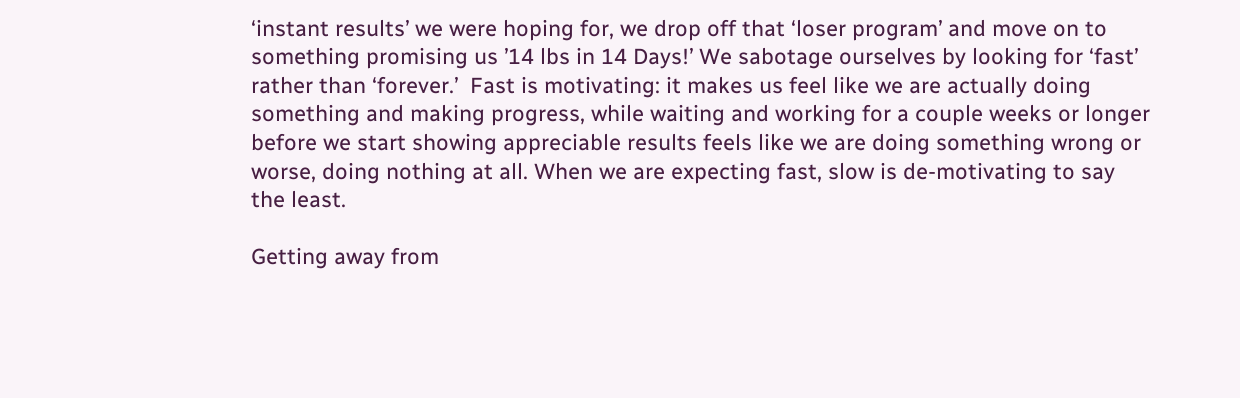‘instant results’ we were hoping for, we drop off that ‘loser program’ and move on to something promising us ’14 lbs in 14 Days!’ We sabotage ourselves by looking for ‘fast’ rather than ‘forever.’  Fast is motivating: it makes us feel like we are actually doing something and making progress, while waiting and working for a couple weeks or longer before we start showing appreciable results feels like we are doing something wrong or worse, doing nothing at all. When we are expecting fast, slow is de-motivating to say the least.

Getting away from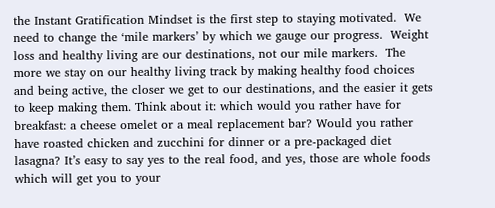the Instant Gratification Mindset is the first step to staying motivated.  We need to change the ‘mile markers’ by which we gauge our progress.  Weight loss and healthy living are our destinations, not our mile markers.  The more we stay on our healthy living track by making healthy food choices and being active, the closer we get to our destinations, and the easier it gets to keep making them. Think about it: which would you rather have for breakfast: a cheese omelet or a meal replacement bar? Would you rather have roasted chicken and zucchini for dinner or a pre-packaged diet lasagna? It’s easy to say yes to the real food, and yes, those are whole foods which will get you to your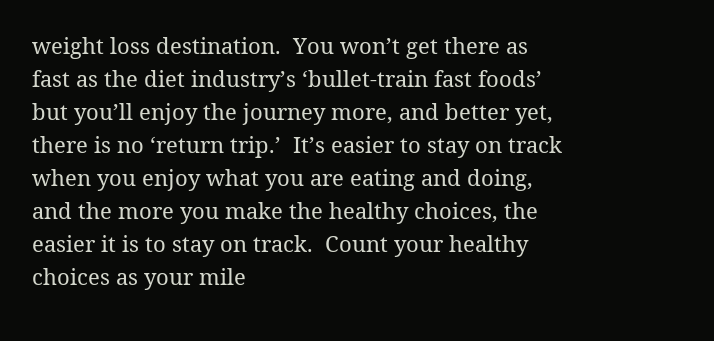weight loss destination.  You won’t get there as fast as the diet industry’s ‘bullet-train fast foods’ but you’ll enjoy the journey more, and better yet, there is no ‘return trip.’  It’s easier to stay on track when you enjoy what you are eating and doing, and the more you make the healthy choices, the easier it is to stay on track.  Count your healthy choices as your mile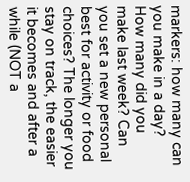markers: how many can you make in a day?  How many did you make last week? Can you set a new personal best for activity or food choices? The longer you stay on track, the easier it becomes and after a while (NOT a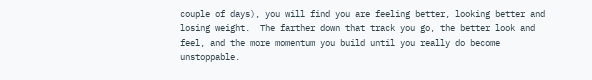couple of days), you will find you are feeling better, looking better and losing weight.  The farther down that track you go, the better look and feel, and the more momentum you build until you really do become unstoppable.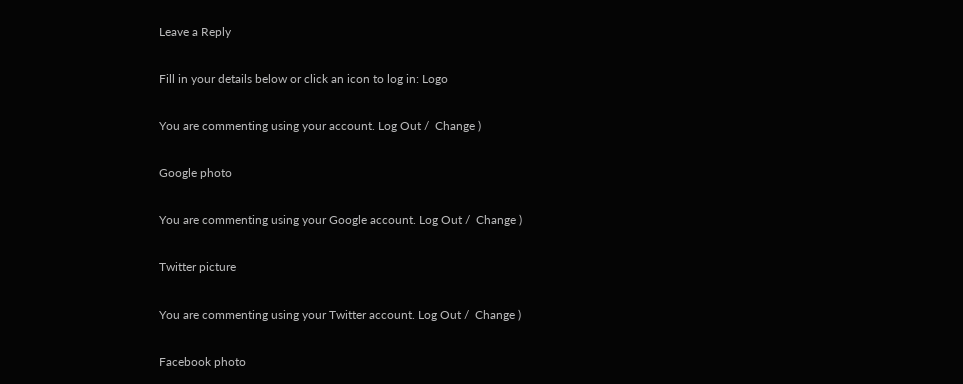Leave a Reply

Fill in your details below or click an icon to log in: Logo

You are commenting using your account. Log Out /  Change )

Google photo

You are commenting using your Google account. Log Out /  Change )

Twitter picture

You are commenting using your Twitter account. Log Out /  Change )

Facebook photo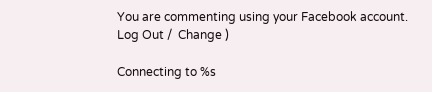You are commenting using your Facebook account. Log Out /  Change )

Connecting to %s